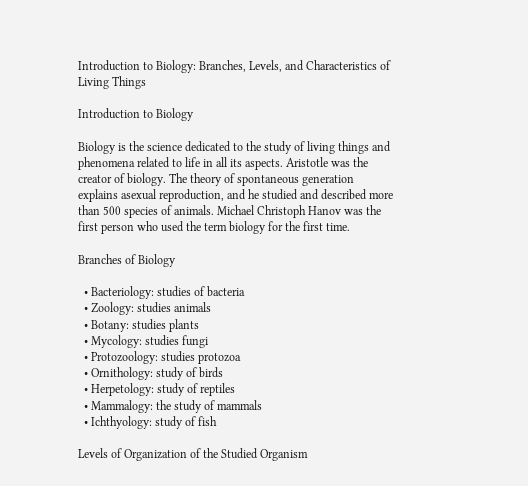Introduction to Biology: Branches, Levels, and Characteristics of Living Things

Introduction to Biology

Biology is the science dedicated to the study of living things and phenomena related to life in all its aspects. Aristotle was the creator of biology. The theory of spontaneous generation explains asexual reproduction, and he studied and described more than 500 species of animals. Michael Christoph Hanov was the first person who used the term biology for the first time.

Branches of Biology

  • Bacteriology: studies of bacteria
  • Zoology: studies animals
  • Botany: studies plants
  • Mycology: studies fungi
  • Protozoology: studies protozoa
  • Ornithology: study of birds
  • Herpetology: study of reptiles
  • Mammalogy: the study of mammals
  • Ichthyology: study of fish

Levels of Organization of the Studied Organism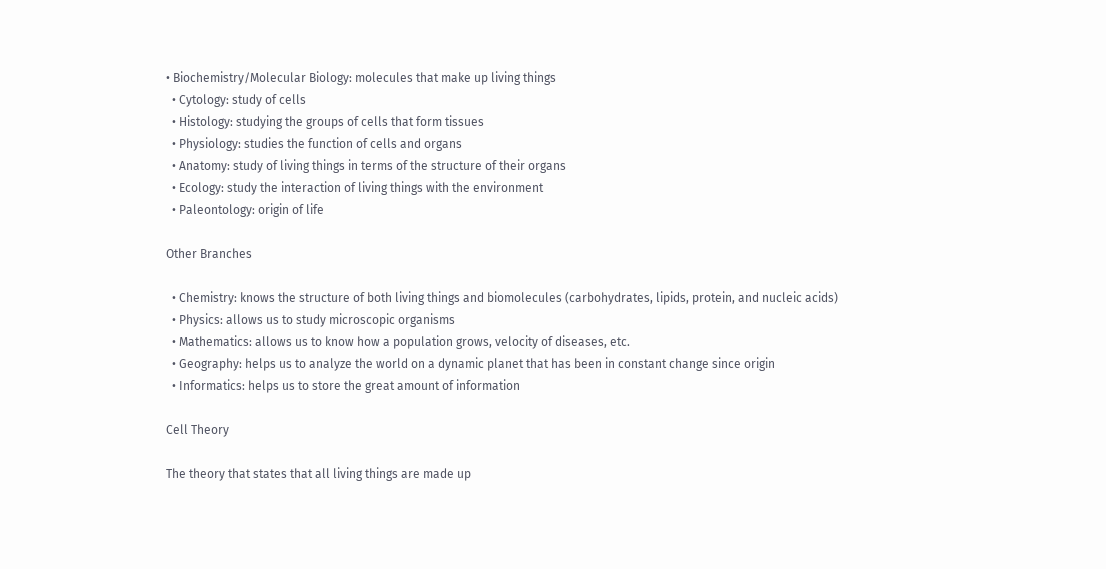• Biochemistry/Molecular Biology: molecules that make up living things
  • Cytology: study of cells
  • Histology: studying the groups of cells that form tissues
  • Physiology: studies the function of cells and organs
  • Anatomy: study of living things in terms of the structure of their organs
  • Ecology: study the interaction of living things with the environment
  • Paleontology: origin of life

Other Branches

  • Chemistry: knows the structure of both living things and biomolecules (carbohydrates, lipids, protein, and nucleic acids)
  • Physics: allows us to study microscopic organisms
  • Mathematics: allows us to know how a population grows, velocity of diseases, etc.
  • Geography: helps us to analyze the world on a dynamic planet that has been in constant change since origin
  • Informatics: helps us to store the great amount of information

Cell Theory

The theory that states that all living things are made up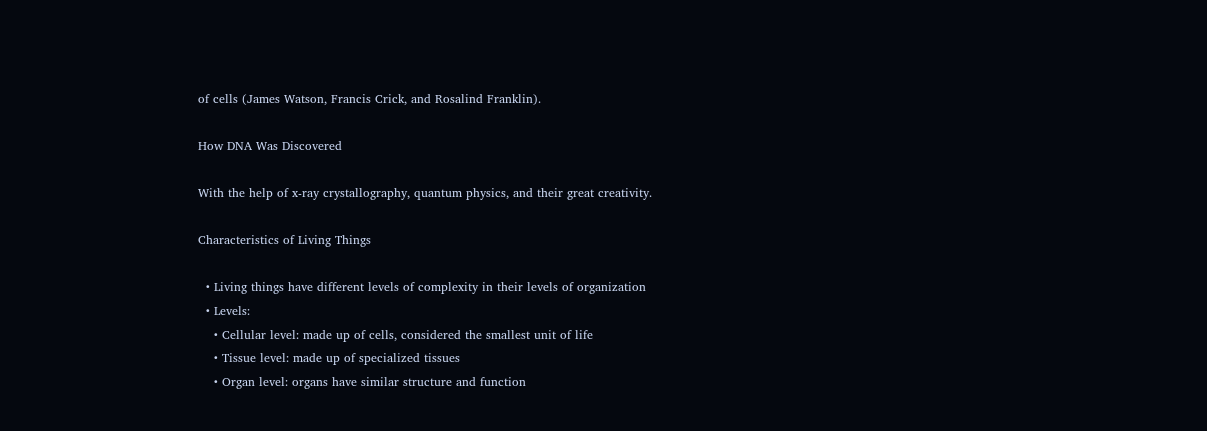of cells (James Watson, Francis Crick, and Rosalind Franklin).

How DNA Was Discovered

With the help of x-ray crystallography, quantum physics, and their great creativity.

Characteristics of Living Things

  • Living things have different levels of complexity in their levels of organization
  • Levels:
    • Cellular level: made up of cells, considered the smallest unit of life
    • Tissue level: made up of specialized tissues
    • Organ level: organs have similar structure and function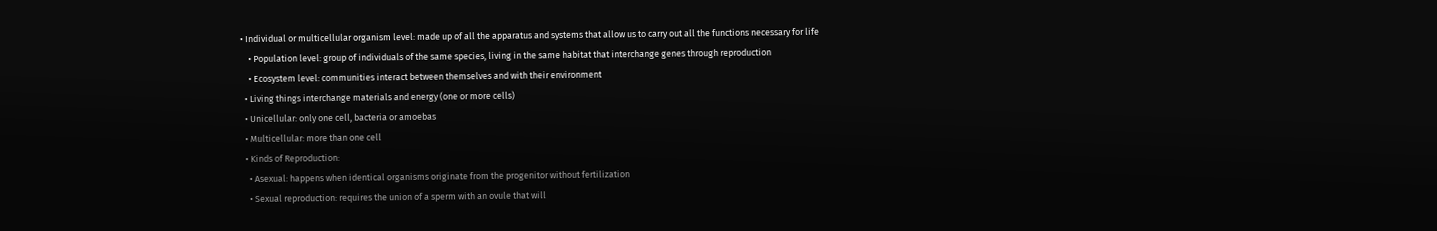• Individual or multicellular organism level: made up of all the apparatus and systems that allow us to carry out all the functions necessary for life
    • Population level: group of individuals of the same species, living in the same habitat that interchange genes through reproduction
    • Ecosystem level: communities interact between themselves and with their environment
  • Living things interchange materials and energy (one or more cells)
  • Unicellular: only one cell, bacteria or amoebas
  • Multicellular: more than one cell
  • Kinds of Reproduction:
    • Asexual: happens when identical organisms originate from the progenitor without fertilization
    • Sexual reproduction: requires the union of a sperm with an ovule that will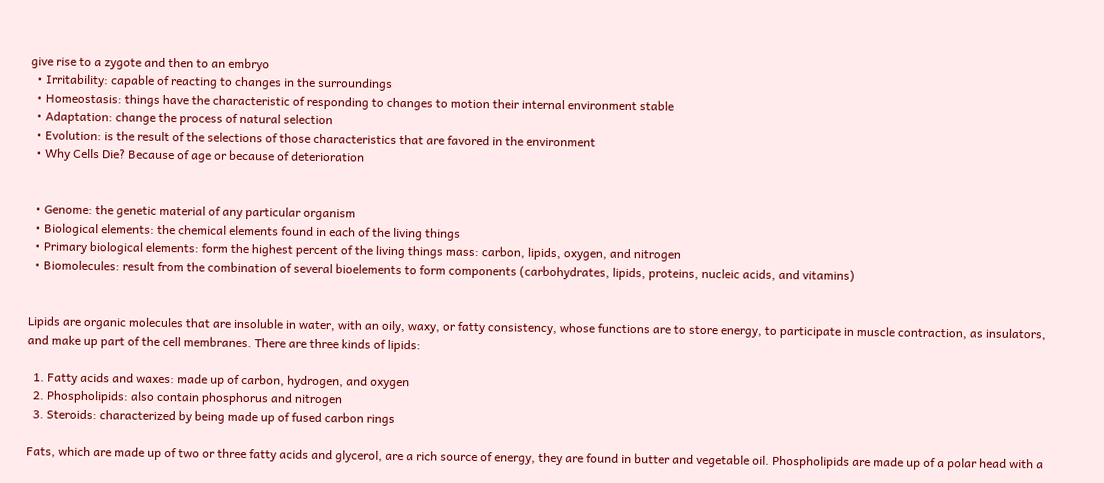give rise to a zygote and then to an embryo
  • Irritability: capable of reacting to changes in the surroundings
  • Homeostasis: things have the characteristic of responding to changes to motion their internal environment stable
  • Adaptation: change the process of natural selection
  • Evolution: is the result of the selections of those characteristics that are favored in the environment
  • Why Cells Die? Because of age or because of deterioration


  • Genome: the genetic material of any particular organism
  • Biological elements: the chemical elements found in each of the living things
  • Primary biological elements: form the highest percent of the living things mass: carbon, lipids, oxygen, and nitrogen
  • Biomolecules: result from the combination of several bioelements to form components (carbohydrates, lipids, proteins, nucleic acids, and vitamins)


Lipids are organic molecules that are insoluble in water, with an oily, waxy, or fatty consistency, whose functions are to store energy, to participate in muscle contraction, as insulators, and make up part of the cell membranes. There are three kinds of lipids:

  1. Fatty acids and waxes: made up of carbon, hydrogen, and oxygen
  2. Phospholipids: also contain phosphorus and nitrogen
  3. Steroids: characterized by being made up of fused carbon rings

Fats, which are made up of two or three fatty acids and glycerol, are a rich source of energy, they are found in butter and vegetable oil. Phospholipids are made up of a polar head with a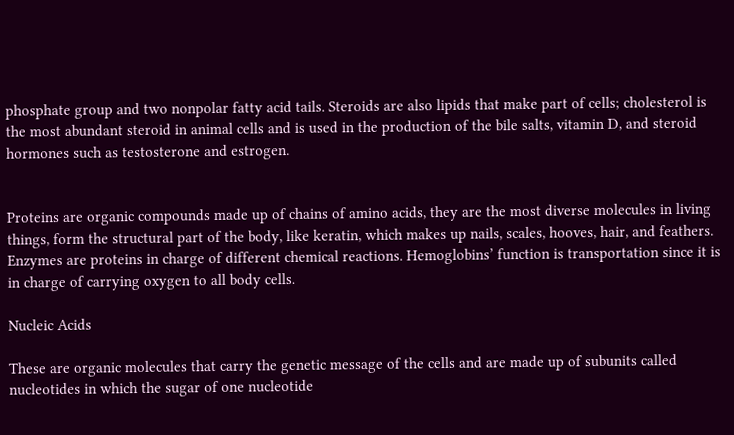phosphate group and two nonpolar fatty acid tails. Steroids are also lipids that make part of cells; cholesterol is the most abundant steroid in animal cells and is used in the production of the bile salts, vitamin D, and steroid hormones such as testosterone and estrogen.


Proteins are organic compounds made up of chains of amino acids, they are the most diverse molecules in living things, form the structural part of the body, like keratin, which makes up nails, scales, hooves, hair, and feathers. Enzymes are proteins in charge of different chemical reactions. Hemoglobins’ function is transportation since it is in charge of carrying oxygen to all body cells.

Nucleic Acids

These are organic molecules that carry the genetic message of the cells and are made up of subunits called nucleotides in which the sugar of one nucleotide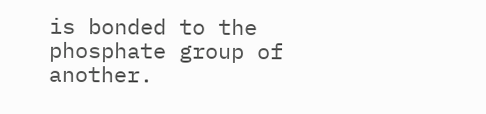is bonded to the phosphate group of another.